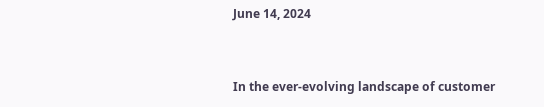June 14, 2024


In the ever-evolving landscape of customer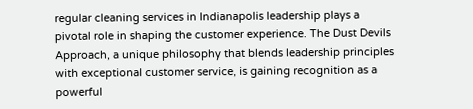regular cleaning services in Indianapolis leadership plays a pivotal role in shaping the customer experience. The Dust Devils Approach, a unique philosophy that blends leadership principles with exceptional customer service, is gaining recognition as a powerful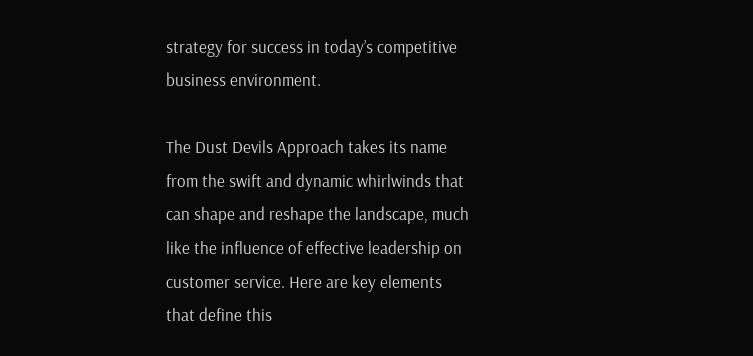strategy for success in today’s competitive business environment.

The Dust Devils Approach takes its name from the swift and dynamic whirlwinds that can shape and reshape the landscape, much like the influence of effective leadership on customer service. Here are key elements that define this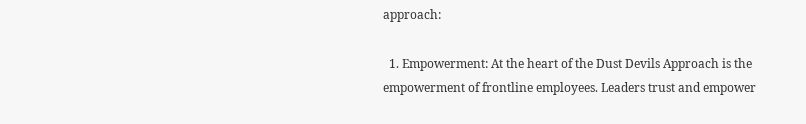approach:

  1. Empowerment: At the heart of the Dust Devils Approach is the empowerment of frontline employees. Leaders trust and empower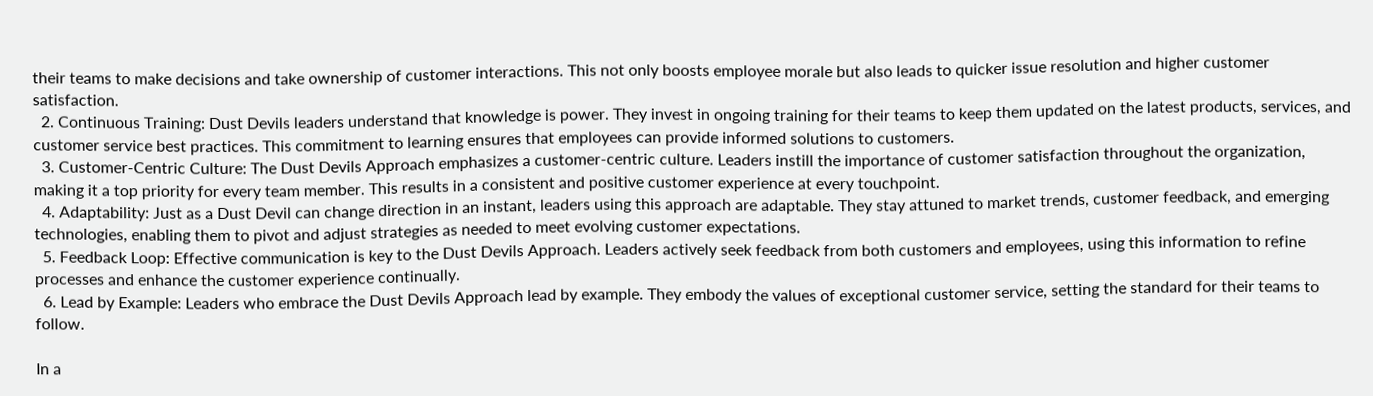their teams to make decisions and take ownership of customer interactions. This not only boosts employee morale but also leads to quicker issue resolution and higher customer satisfaction.
  2. Continuous Training: Dust Devils leaders understand that knowledge is power. They invest in ongoing training for their teams to keep them updated on the latest products, services, and customer service best practices. This commitment to learning ensures that employees can provide informed solutions to customers.
  3. Customer-Centric Culture: The Dust Devils Approach emphasizes a customer-centric culture. Leaders instill the importance of customer satisfaction throughout the organization, making it a top priority for every team member. This results in a consistent and positive customer experience at every touchpoint.
  4. Adaptability: Just as a Dust Devil can change direction in an instant, leaders using this approach are adaptable. They stay attuned to market trends, customer feedback, and emerging technologies, enabling them to pivot and adjust strategies as needed to meet evolving customer expectations.
  5. Feedback Loop: Effective communication is key to the Dust Devils Approach. Leaders actively seek feedback from both customers and employees, using this information to refine processes and enhance the customer experience continually.
  6. Lead by Example: Leaders who embrace the Dust Devils Approach lead by example. They embody the values of exceptional customer service, setting the standard for their teams to follow.

In a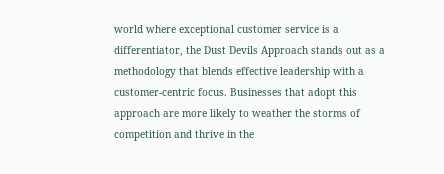world where exceptional customer service is a differentiator, the Dust Devils Approach stands out as a methodology that blends effective leadership with a customer-centric focus. Businesses that adopt this approach are more likely to weather the storms of competition and thrive in the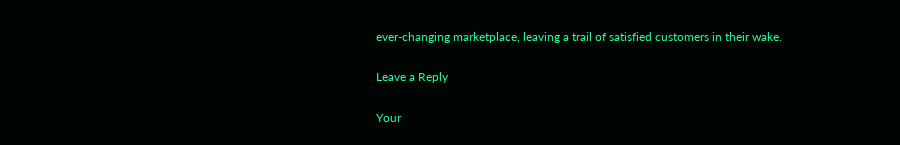ever-changing marketplace, leaving a trail of satisfied customers in their wake.

Leave a Reply

Your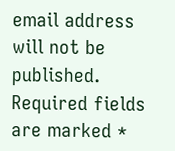email address will not be published. Required fields are marked *